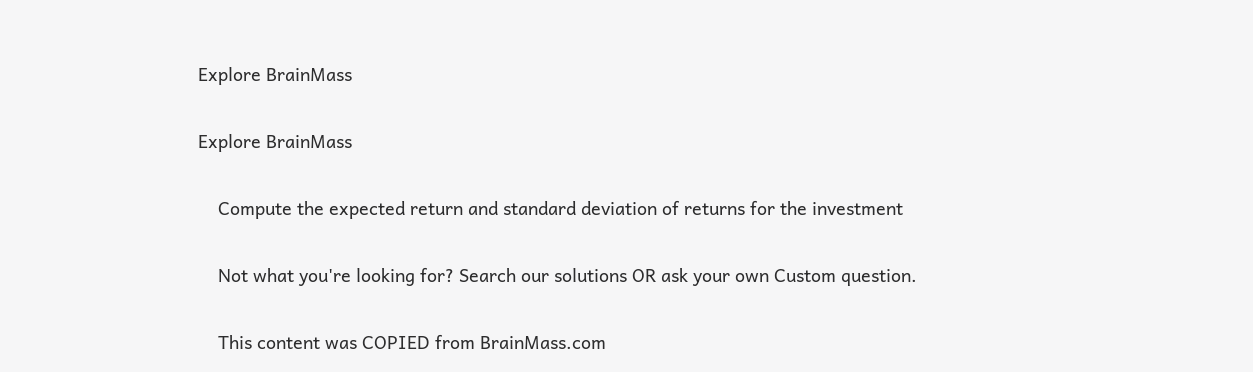Explore BrainMass

Explore BrainMass

    Compute the expected return and standard deviation of returns for the investment

    Not what you're looking for? Search our solutions OR ask your own Custom question.

    This content was COPIED from BrainMass.com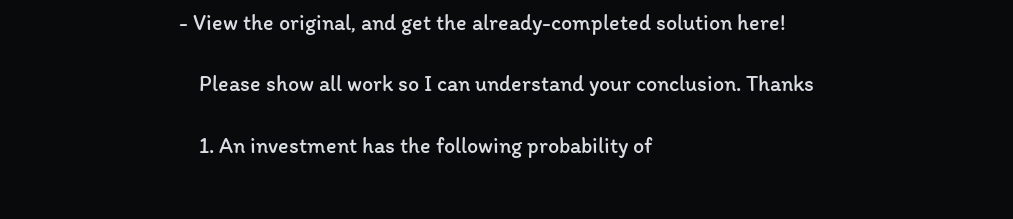- View the original, and get the already-completed solution here!

    Please show all work so I can understand your conclusion. Thanks

    1. An investment has the following probability of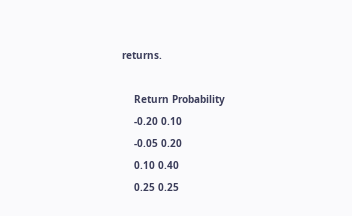returns.

    Return Probability
    -0.20 0.10
    -0.05 0.20
    0.10 0.40
    0.25 0.25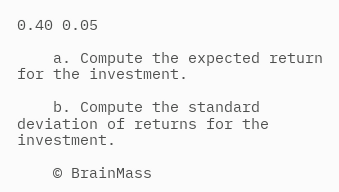0.40 0.05

    a. Compute the expected return for the investment.

    b. Compute the standard deviation of returns for the investment.

    © BrainMass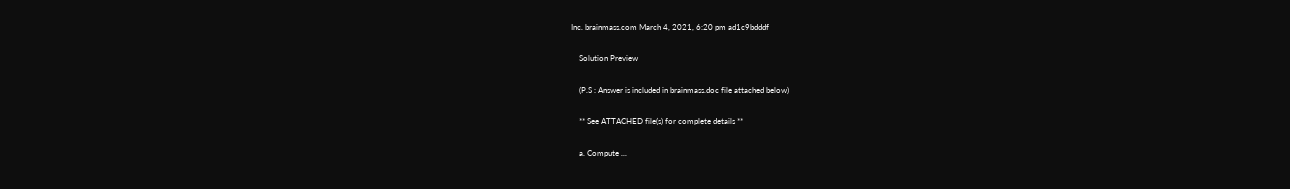Inc. brainmass.com March 4, 2021, 6:20 pm ad1c9bdddf

    Solution Preview

    (P.S : Answer is included in brainmass.doc file attached below)

    ** See ATTACHED file(s) for complete details **

    a. Compute ...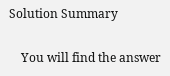Solution Summary

    You will find the answer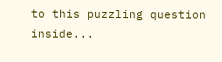to this puzzling question inside...